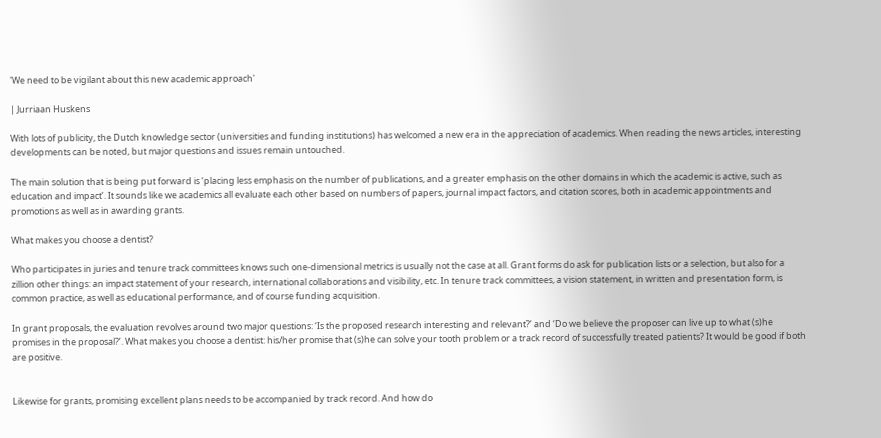'We need to be vigilant about this new academic approach'

| Jurriaan Huskens

With lots of publicity, the Dutch knowledge sector (universities and funding institutions) has welcomed a new era in the appreciation of academics. When reading the news articles, interesting developments can be noted, but major questions and issues remain untouched.

The main solution that is being put forward is ‘placing less emphasis on the number of publications, and a greater emphasis on the other domains in which the academic is active, such as education and impact’. It sounds like we academics all evaluate each other based on numbers of papers, journal impact factors, and citation scores, both in academic appointments and promotions as well as in awarding grants.

What makes you choose a dentist?

Who participates in juries and tenure track committees knows such one-dimensional metrics is usually not the case at all. Grant forms do ask for publication lists or a selection, but also for a zillion other things: an impact statement of your research, international collaborations and visibility, etc. In tenure track committees, a vision statement, in written and presentation form, is common practice, as well as educational performance, and of course funding acquisition.

In grant proposals, the evaluation revolves around two major questions: ‘Is the proposed research interesting and relevant?’ and ‘Do we believe the proposer can live up to what (s)he promises in the proposal?’. What makes you choose a dentist: his/her promise that (s)he can solve your tooth problem or a track record of successfully treated patients? It would be good if both are positive.


Likewise for grants, promising excellent plans needs to be accompanied by track record. And how do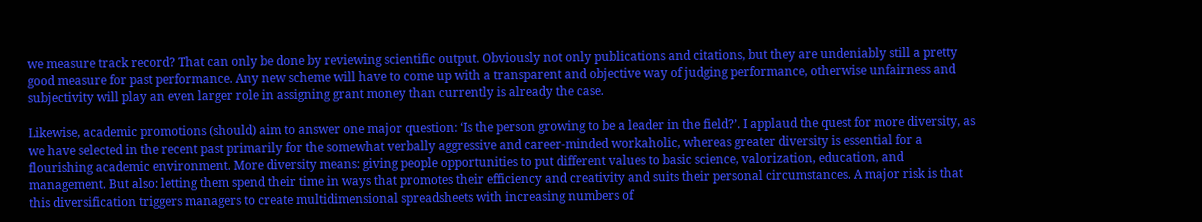we measure track record? That can only be done by reviewing scientific output. Obviously not only publications and citations, but they are undeniably still a pretty good measure for past performance. Any new scheme will have to come up with a transparent and objective way of judging performance, otherwise unfairness and subjectivity will play an even larger role in assigning grant money than currently is already the case.

Likewise, academic promotions (should) aim to answer one major question: ‘Is the person growing to be a leader in the field?’. I applaud the quest for more diversity, as we have selected in the recent past primarily for the somewhat verbally aggressive and career-minded workaholic, whereas greater diversity is essential for a flourishing academic environment. More diversity means: giving people opportunities to put different values to basic science, valorization, education, and management. But also: letting them spend their time in ways that promotes their efficiency and creativity and suits their personal circumstances. A major risk is that this diversification triggers managers to create multidimensional spreadsheets with increasing numbers of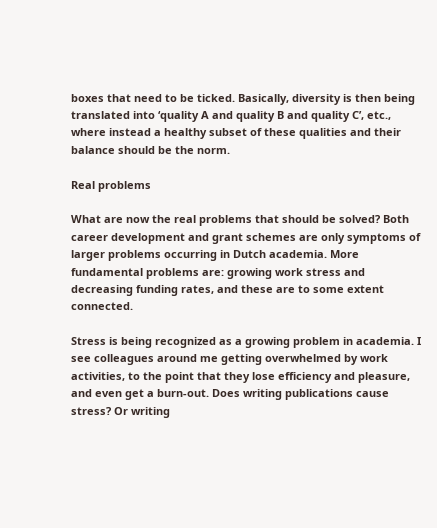boxes that need to be ticked. Basically, diversity is then being translated into ‘quality A and quality B and quality C’, etc., where instead a healthy subset of these qualities and their balance should be the norm.

Real problems

What are now the real problems that should be solved? Both career development and grant schemes are only symptoms of larger problems occurring in Dutch academia. More fundamental problems are: growing work stress and decreasing funding rates, and these are to some extent connected.

Stress is being recognized as a growing problem in academia. I see colleagues around me getting overwhelmed by work activities, to the point that they lose efficiency and pleasure, and even get a burn-out. Does writing publications cause stress? Or writing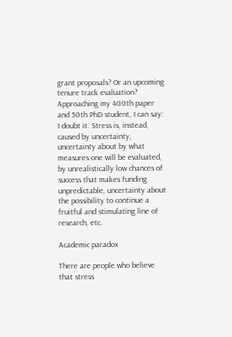grant proposals? Or an upcoming tenure track evaluation? Approaching my 400th paper and 50th PhD student, I can say: I doubt it. Stress is, instead, caused by uncertainty, uncertainty about by what measures one will be evaluated, by unrealistically low chances of success that makes funding unpredictable, uncertainty about the possibility to continue a fruitful and stimulating line of research, etc.

Academic paradox

There are people who believe that stress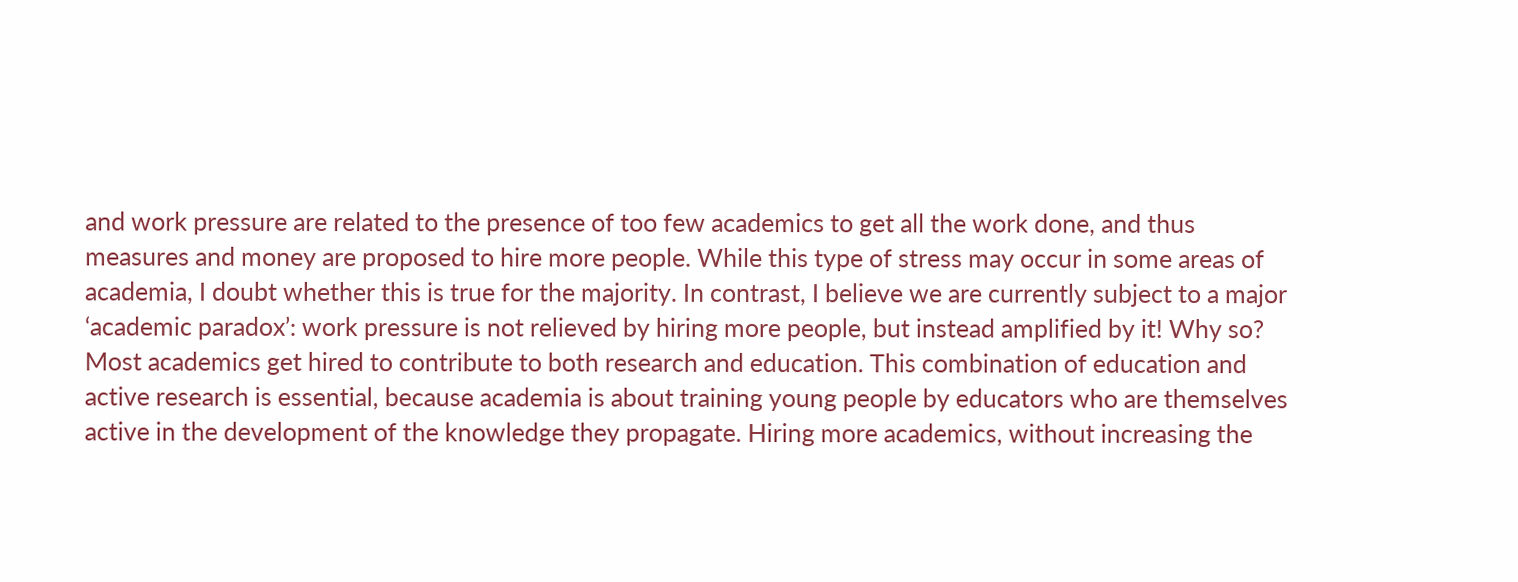and work pressure are related to the presence of too few academics to get all the work done, and thus measures and money are proposed to hire more people. While this type of stress may occur in some areas of academia, I doubt whether this is true for the majority. In contrast, I believe we are currently subject to a major ‘academic paradox’: work pressure is not relieved by hiring more people, but instead amplified by it! Why so? Most academics get hired to contribute to both research and education. This combination of education and active research is essential, because academia is about training young people by educators who are themselves active in the development of the knowledge they propagate. Hiring more academics, without increasing the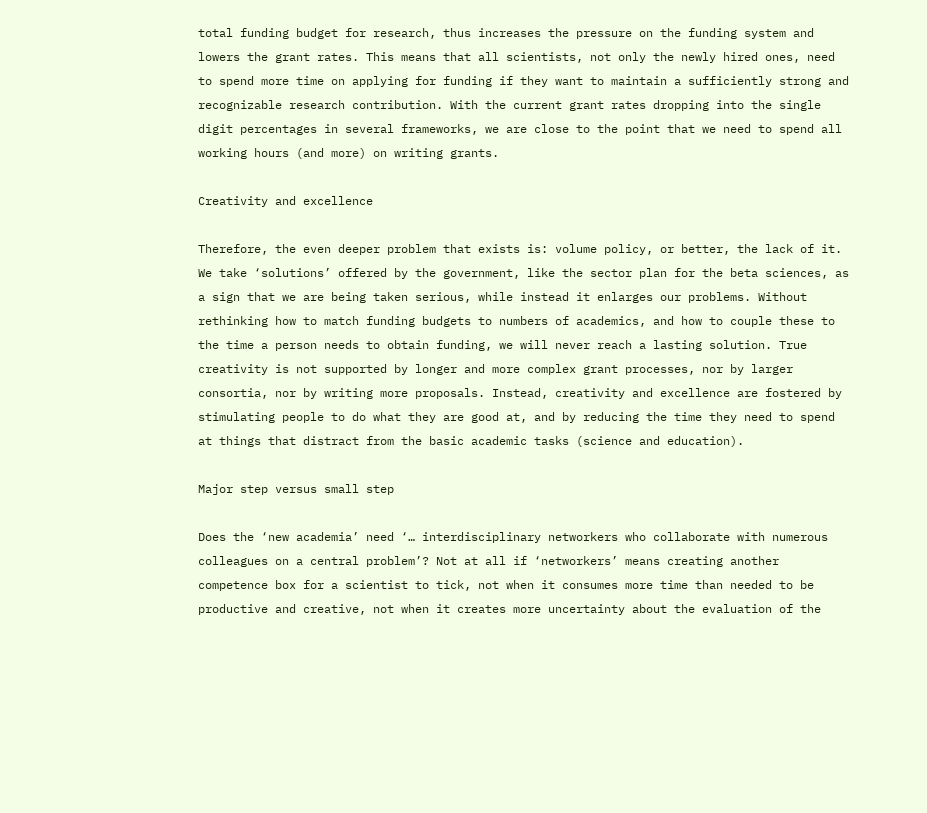total funding budget for research, thus increases the pressure on the funding system and lowers the grant rates. This means that all scientists, not only the newly hired ones, need to spend more time on applying for funding if they want to maintain a sufficiently strong and recognizable research contribution. With the current grant rates dropping into the single digit percentages in several frameworks, we are close to the point that we need to spend all working hours (and more) on writing grants.

Creativity and excellence

Therefore, the even deeper problem that exists is: volume policy, or better, the lack of it. We take ‘solutions’ offered by the government, like the sector plan for the beta sciences, as a sign that we are being taken serious, while instead it enlarges our problems. Without rethinking how to match funding budgets to numbers of academics, and how to couple these to the time a person needs to obtain funding, we will never reach a lasting solution. True creativity is not supported by longer and more complex grant processes, nor by larger consortia, nor by writing more proposals. Instead, creativity and excellence are fostered by stimulating people to do what they are good at, and by reducing the time they need to spend at things that distract from the basic academic tasks (science and education).

Major step versus small step

Does the ‘new academia’ need ‘… interdisciplinary networkers who collaborate with numerous colleagues on a central problem’? Not at all if ‘networkers’ means creating another competence box for a scientist to tick, not when it consumes more time than needed to be productive and creative, not when it creates more uncertainty about the evaluation of the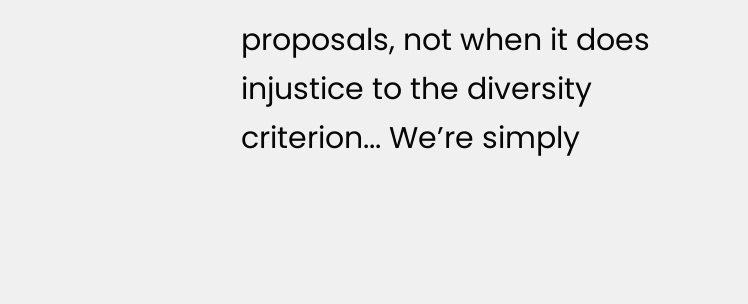proposals, not when it does injustice to the diversity criterion... We’re simply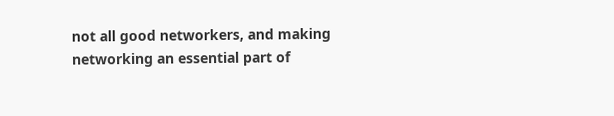not all good networkers, and making networking an essential part of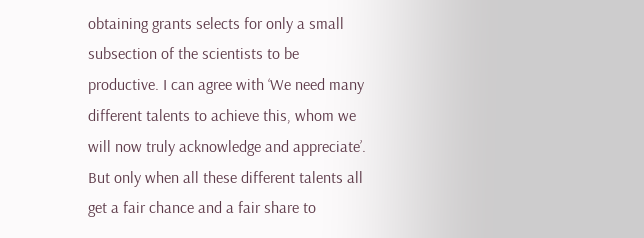obtaining grants selects for only a small subsection of the scientists to be productive. I can agree with ‘We need many different talents to achieve this, whom we will now truly acknowledge and appreciate’. But only when all these different talents all get a fair chance and a fair share to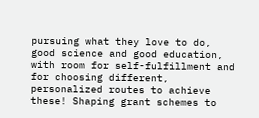pursuing what they love to do, good science and good education, with room for self-fulfillment and for choosing different, personalized routes to achieve these! Shaping grant schemes to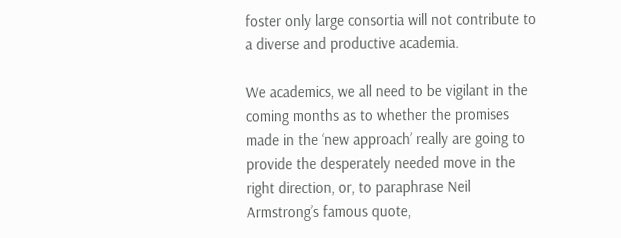foster only large consortia will not contribute to a diverse and productive academia.

We academics, we all need to be vigilant in the coming months as to whether the promises made in the ‘new approach’ really are going to provide the desperately needed move in the right direction, or, to paraphrase Neil Armstrong’s famous quote,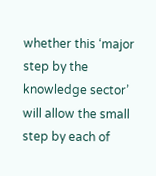whether this ‘major step by the knowledge sector’ will allow the small step by each of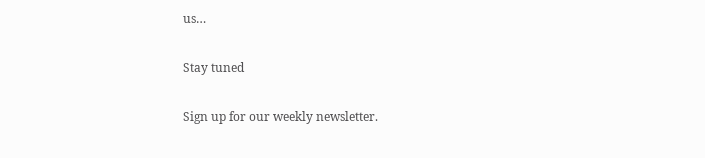us…

Stay tuned

Sign up for our weekly newsletter.